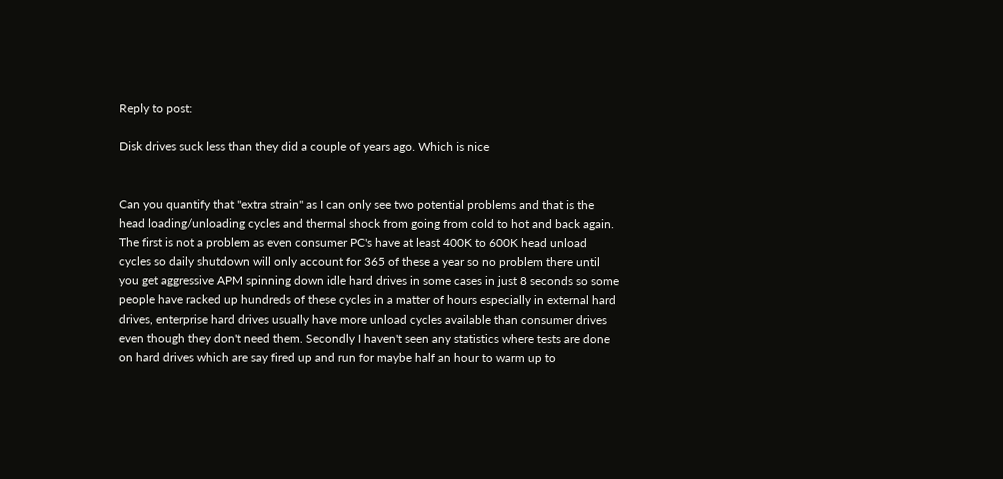Reply to post:

Disk drives suck less than they did a couple of years ago. Which is nice


Can you quantify that "extra strain" as I can only see two potential problems and that is the head loading/unloading cycles and thermal shock from going from cold to hot and back again. The first is not a problem as even consumer PC's have at least 400K to 600K head unload cycles so daily shutdown will only account for 365 of these a year so no problem there until you get aggressive APM spinning down idle hard drives in some cases in just 8 seconds so some people have racked up hundreds of these cycles in a matter of hours especially in external hard drives, enterprise hard drives usually have more unload cycles available than consumer drives even though they don't need them. Secondly I haven't seen any statistics where tests are done on hard drives which are say fired up and run for maybe half an hour to warm up to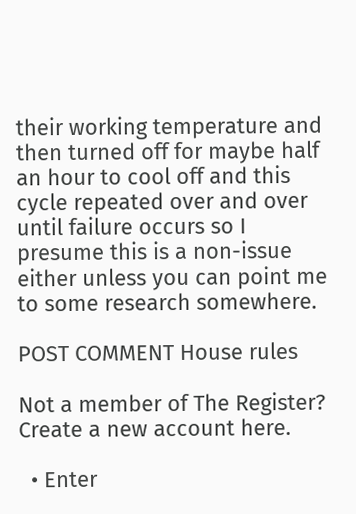their working temperature and then turned off for maybe half an hour to cool off and this cycle repeated over and over until failure occurs so I presume this is a non-issue either unless you can point me to some research somewhere.

POST COMMENT House rules

Not a member of The Register? Create a new account here.

  • Enter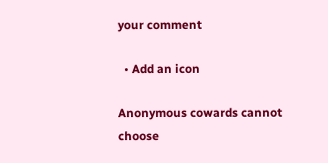your comment

  • Add an icon

Anonymous cowards cannot choose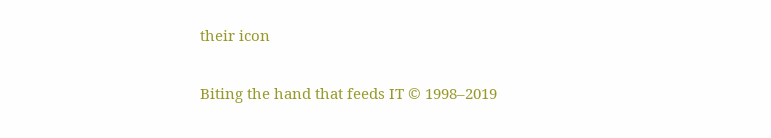their icon

Biting the hand that feeds IT © 1998–2019